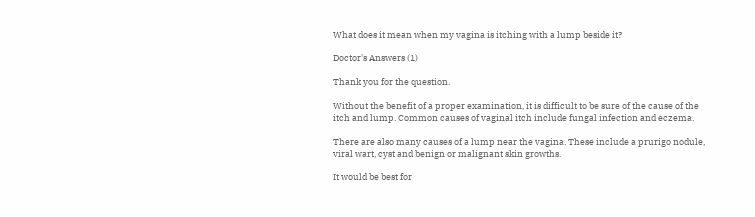What does it mean when my vagina is itching with a lump beside it?

Doctor's Answers (1)

Thank you for the question.

Without the benefit of a proper examination, it is difficult to be sure of the cause of the itch and lump. Common causes of vaginal itch include fungal infection and eczema.

There are also many causes of a lump near the vagina. These include a prurigo nodule, viral wart, cyst and benign or malignant skin growths.

It would be best for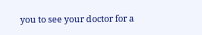you to see your doctor for a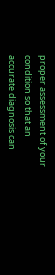proper assessment of your condition so that an accurate diagnosis can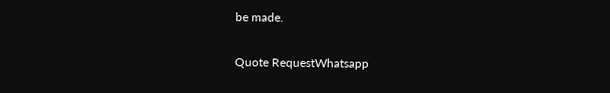be made.

Quote RequestWhatsapp